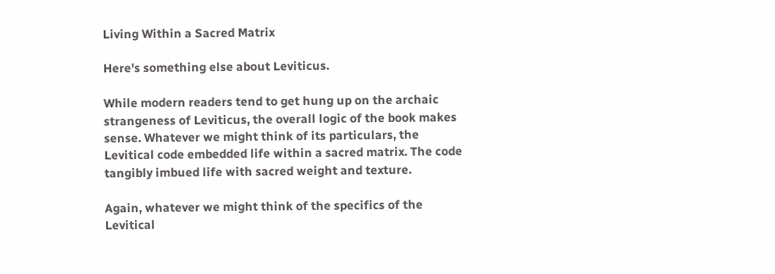Living Within a Sacred Matrix

Here's something else about Leviticus.

While modern readers tend to get hung up on the archaic strangeness of Leviticus, the overall logic of the book makes sense. Whatever we might think of its particulars, the Levitical code embedded life within a sacred matrix. The code tangibly imbued life with sacred weight and texture.

Again, whatever we might think of the specifics of the Levitical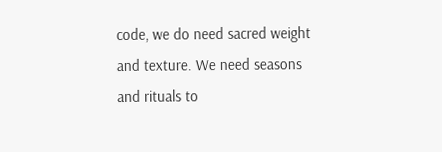code, we do need sacred weight and texture. We need seasons and rituals to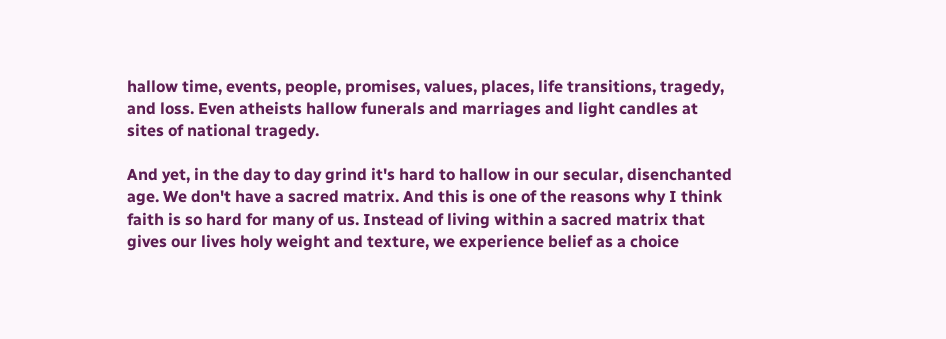hallow time, events, people, promises, values, places, life transitions, tragedy, and loss. Even atheists hallow funerals and marriages and light candles at sites of national tragedy.

And yet, in the day to day grind it's hard to hallow in our secular, disenchanted age. We don't have a sacred matrix. And this is one of the reasons why I think faith is so hard for many of us. Instead of living within a sacred matrix that gives our lives holy weight and texture, we experience belief as a choice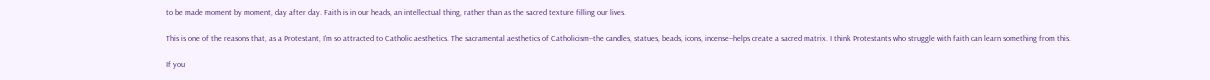to be made moment by moment, day after day. Faith is in our heads, an intellectual thing, rather than as the sacred texture filling our lives.

This is one of the reasons that, as a Protestant, I'm so attracted to Catholic aesthetics. The sacramental aesthetics of Catholicism--the candles, statues, beads, icons, incense--helps create a sacred matrix. I think Protestants who struggle with faith can learn something from this.

If you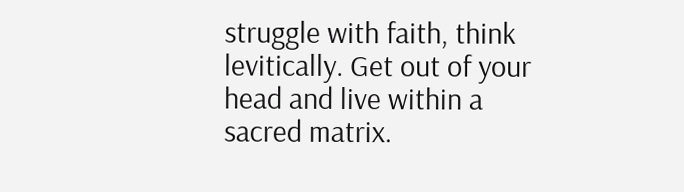struggle with faith, think levitically. Get out of your head and live within a sacred matrix.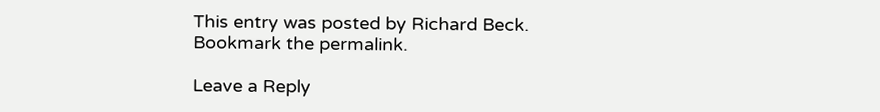This entry was posted by Richard Beck. Bookmark the permalink.

Leave a Reply